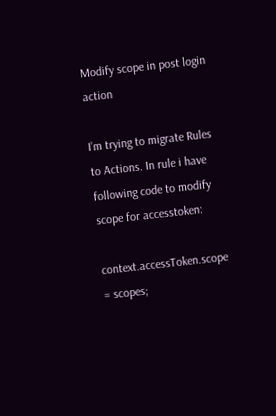Modify scope in post login action

I’m trying to migrate Rules to Actions. In rule i have following code to modify scope for accesstoken:

context.accessToken.scope = scopes;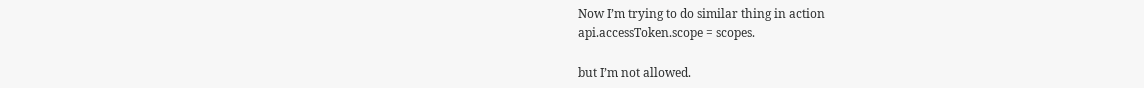Now I’m trying to do similar thing in action
api.accessToken.scope = scopes.

but I’m not allowed.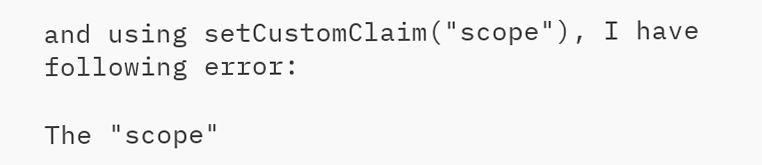and using setCustomClaim("scope"), I have following error:

The "scope"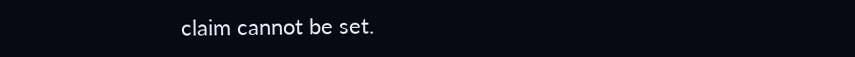claim cannot be set.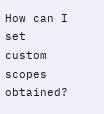How can I set custom scopes obtained?